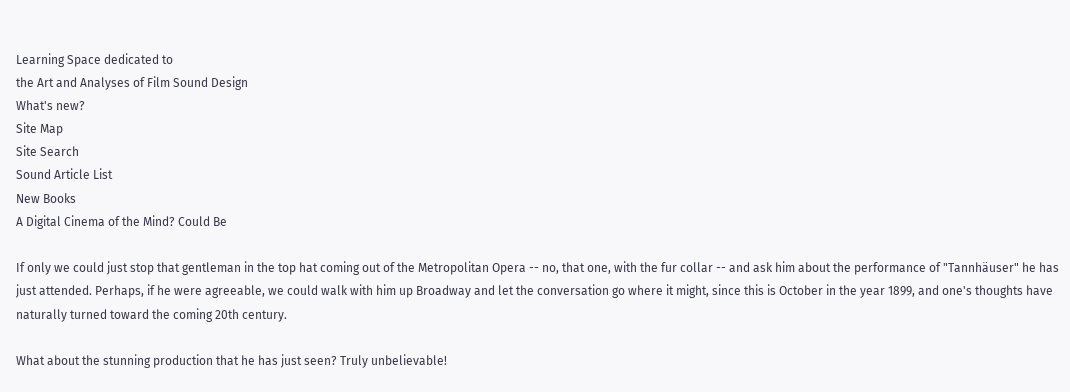Learning Space dedicated to
the Art and Analyses of Film Sound Design
What's new?
Site Map
Site Search
Sound Article List
New Books
A Digital Cinema of the Mind? Could Be

If only we could just stop that gentleman in the top hat coming out of the Metropolitan Opera -- no, that one, with the fur collar -- and ask him about the performance of "Tannhäuser" he has just attended. Perhaps, if he were agreeable, we could walk with him up Broadway and let the conversation go where it might, since this is October in the year 1899, and one's thoughts have naturally turned toward the coming 20th century.

What about the stunning production that he has just seen? Truly unbelievable!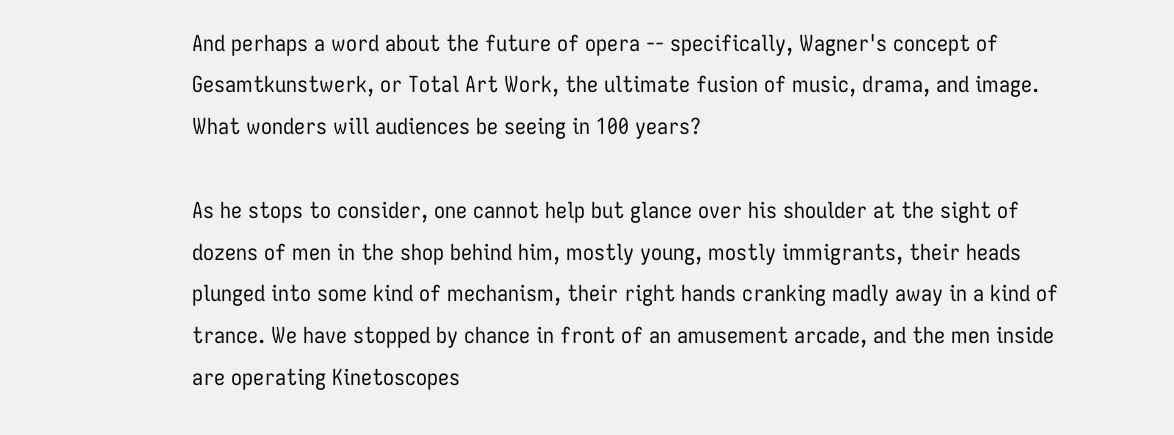And perhaps a word about the future of opera -- specifically, Wagner's concept of Gesamtkunstwerk, or Total Art Work, the ultimate fusion of music, drama, and image. What wonders will audiences be seeing in 100 years?

As he stops to consider, one cannot help but glance over his shoulder at the sight of dozens of men in the shop behind him, mostly young, mostly immigrants, their heads plunged into some kind of mechanism, their right hands cranking madly away in a kind of trance. We have stopped by chance in front of an amusement arcade, and the men inside are operating Kinetoscopes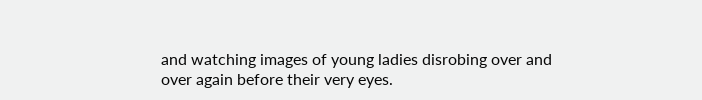and watching images of young ladies disrobing over and over again before their very eyes.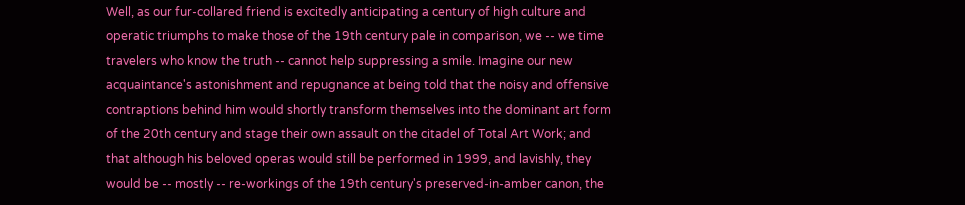Well, as our fur-collared friend is excitedly anticipating a century of high culture and operatic triumphs to make those of the 19th century pale in comparison, we -- we time travelers who know the truth -- cannot help suppressing a smile. Imagine our new acquaintance's astonishment and repugnance at being told that the noisy and offensive contraptions behind him would shortly transform themselves into the dominant art form of the 20th century and stage their own assault on the citadel of Total Art Work; and that although his beloved operas would still be performed in 1999, and lavishly, they would be -- mostly -- re-workings of the 19th century's preserved-in-amber canon, the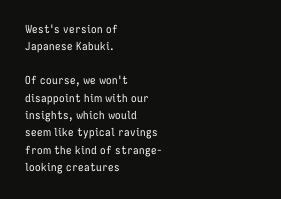West's version of Japanese Kabuki.

Of course, we won't disappoint him with our insights, which would seem like typical ravings from the kind of strange-looking creatures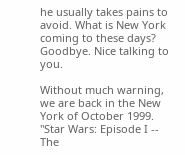he usually takes pains to avoid. What is New York coming to these days? Goodbye. Nice talking to you.

Without much warning, we are back in the New York of October 1999. "Star Wars: Episode I -- The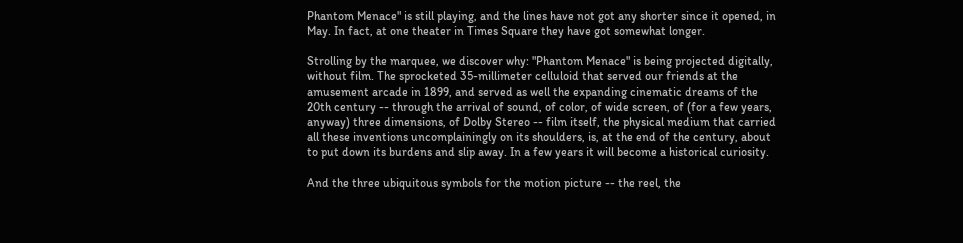Phantom Menace" is still playing, and the lines have not got any shorter since it opened, in May. In fact, at one theater in Times Square they have got somewhat longer.

Strolling by the marquee, we discover why: "Phantom Menace" is being projected digitally, without film. The sprocketed 35-millimeter celluloid that served our friends at the amusement arcade in 1899, and served as well the expanding cinematic dreams of the 20th century -- through the arrival of sound, of color, of wide screen, of (for a few years, anyway) three dimensions, of Dolby Stereo -- film itself, the physical medium that carried all these inventions uncomplainingly on its shoulders, is, at the end of the century, about to put down its burdens and slip away. In a few years it will become a historical curiosity.

And the three ubiquitous symbols for the motion picture -- the reel, the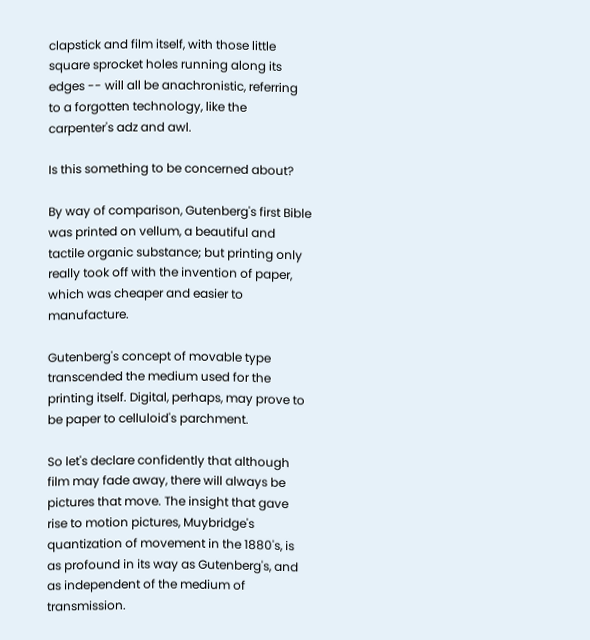clapstick and film itself, with those little square sprocket holes running along its edges -- will all be anachronistic, referring to a forgotten technology, like the carpenter's adz and awl.

Is this something to be concerned about?

By way of comparison, Gutenberg's first Bible was printed on vellum, a beautiful and tactile organic substance; but printing only really took off with the invention of paper, which was cheaper and easier to manufacture.

Gutenberg's concept of movable type transcended the medium used for the printing itself. Digital, perhaps, may prove to be paper to celluloid's parchment.

So let's declare confidently that although film may fade away, there will always be pictures that move. The insight that gave rise to motion pictures, Muybridge's quantization of movement in the 1880's, is as profound in its way as Gutenberg's, and as independent of the medium of transmission.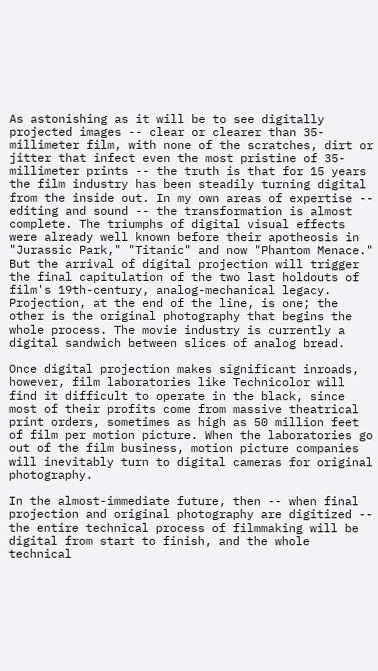As astonishing as it will be to see digitally projected images -- clear or clearer than 35-millimeter film, with none of the scratches, dirt or jitter that infect even the most pristine of 35-millimeter prints -- the truth is that for 15 years the film industry has been steadily turning digital from the inside out. In my own areas of expertise -- editing and sound -- the transformation is almost complete. The triumphs of digital visual effects were already well known before their apotheosis in "Jurassic Park," "Titanic" and now "Phantom Menace." But the arrival of digital projection will trigger the final capitulation of the two last holdouts of film's 19th-century, analog-mechanical legacy. Projection, at the end of the line, is one; the other is the original photography that begins the whole process. The movie industry is currently a digital sandwich between slices of analog bread.

Once digital projection makes significant inroads, however, film laboratories like Technicolor will find it difficult to operate in the black, since most of their profits come from massive theatrical print orders, sometimes as high as 50 million feet of film per motion picture. When the laboratories go out of the film business, motion picture companies will inevitably turn to digital cameras for original photography.

In the almost-immediate future, then -- when final projection and original photography are digitized -- the entire technical process of filmmaking will be digital from start to finish, and the whole technical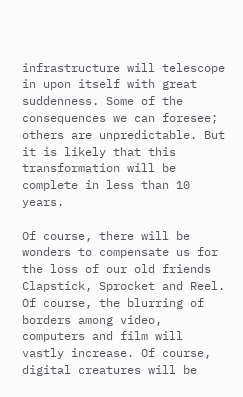infrastructure will telescope in upon itself with great suddenness. Some of the consequences we can foresee; others are unpredictable. But it is likely that this transformation will be complete in less than 10 years.

Of course, there will be wonders to compensate us for the loss of our old friends Clapstick, Sprocket and Reel. Of course, the blurring of borders among video, computers and film will vastly increase. Of course, digital creatures will be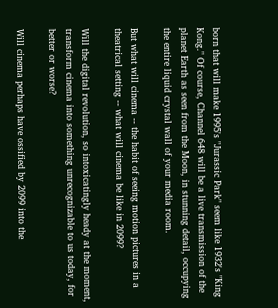born that will make 1995's "Jurassic Park" seem like 1932's "King Kong." Of course, Channel 648 will be a live transmission of the planet Earth as seen from the Moon, in stunning detail, occupying the entire liquid crystal wall of your media room.

But what will cinema -- the habit of seeing motion pictures in a theatrical setting -- what will cinema be like in 2099?

Will the digital revolution, so intoxicatingly heady at the moment, transform cinema into something unrecognizable to us today, for better or worse?

Will cinema perhaps have ossified by 2099 into the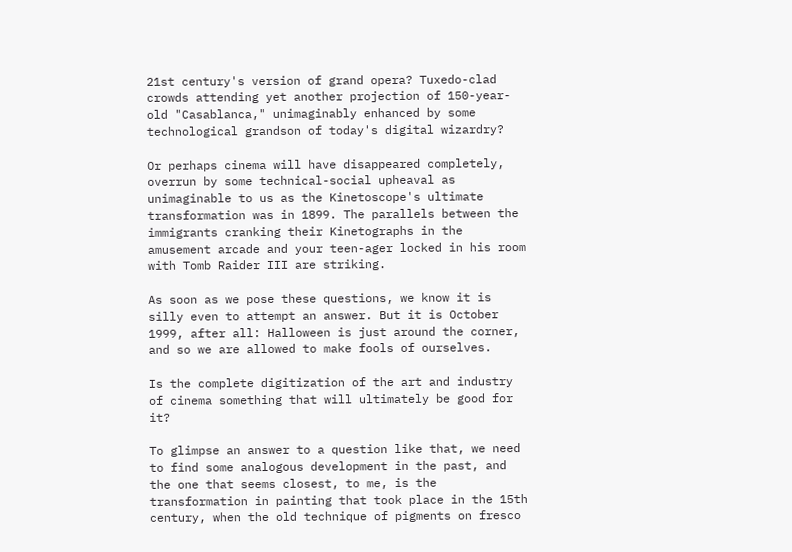21st century's version of grand opera? Tuxedo-clad crowds attending yet another projection of 150-year-old "Casablanca," unimaginably enhanced by some technological grandson of today's digital wizardry?

Or perhaps cinema will have disappeared completely, overrun by some technical-social upheaval as unimaginable to us as the Kinetoscope's ultimate transformation was in 1899. The parallels between the immigrants cranking their Kinetographs in the amusement arcade and your teen-ager locked in his room with Tomb Raider III are striking.

As soon as we pose these questions, we know it is silly even to attempt an answer. But it is October 1999, after all: Halloween is just around the corner, and so we are allowed to make fools of ourselves.

Is the complete digitization of the art and industry of cinema something that will ultimately be good for it?

To glimpse an answer to a question like that, we need to find some analogous development in the past, and the one that seems closest, to me, is the transformation in painting that took place in the 15th century, when the old technique of pigments on fresco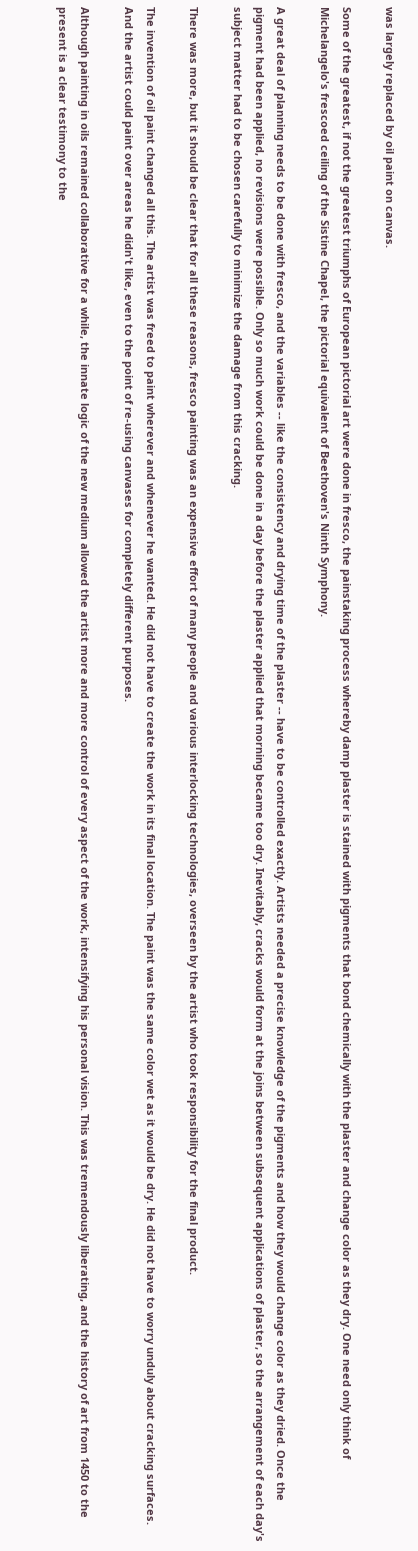was largely replaced by oil paint on canvas.

Some of the greatest, if not the greatest triumphs of European pictorial art were done in fresco, the painstaking process whereby damp plaster is stained with pigments that bond chemically with the plaster and change color as they dry. One need only think of Michelangelo's frescoed ceiling of the Sistine Chapel, the pictorial equivalent of Beethoven's Ninth Symphony.

A great deal of planning needs to be done with fresco, and the variables -- like the consistency and drying time of the plaster -- have to be controlled exactly. Artists needed a precise knowledge of the pigments and how they would change color as they dried. Once the pigment had been applied, no revisions were possible. Only so much work could be done in a day before the plaster applied that morning became too dry. Inevitably, cracks would form at the joins between subsequent applications of plaster, so the arrangement of each day's subject matter had to be chosen carefully to minimize the damage from this cracking.

There was more, but it should be clear that for all these reasons, fresco painting was an expensive effort of many people and various interlocking technologies, overseen by the artist who took responsibility for the final product.

The invention of oil paint changed all this. The artist was freed to paint wherever and whenever he wanted. He did not have to create the work in its final location. The paint was the same color wet as it would be dry. He did not have to worry unduly about cracking surfaces. And the artist could paint over areas he didn't like, even to the point of re-using canvases for completely different purposes.

Although painting in oils remained collaborative for a while, the innate logic of the new medium allowed the artist more and more control of every aspect of the work, intensifying his personal vision. This was tremendously liberating, and the history of art from 1450 to the present is a clear testimony to the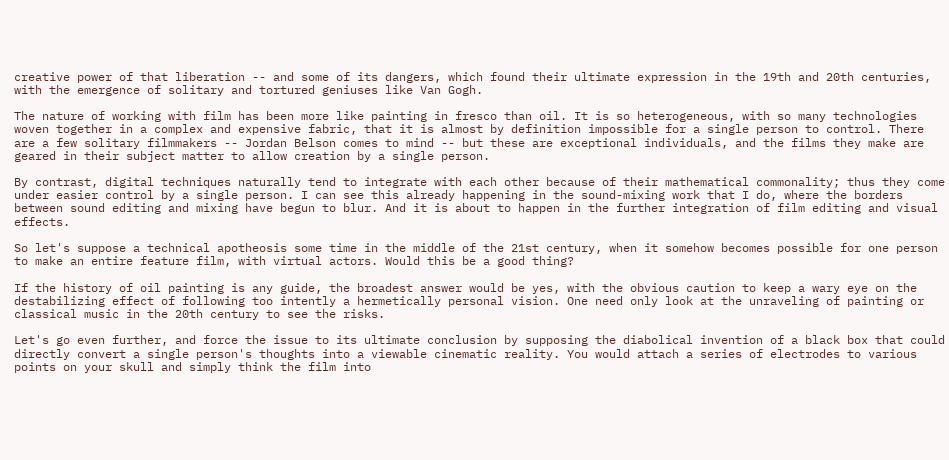creative power of that liberation -- and some of its dangers, which found their ultimate expression in the 19th and 20th centuries, with the emergence of solitary and tortured geniuses like Van Gogh.

The nature of working with film has been more like painting in fresco than oil. It is so heterogeneous, with so many technologies woven together in a complex and expensive fabric, that it is almost by definition impossible for a single person to control. There are a few solitary filmmakers -- Jordan Belson comes to mind -- but these are exceptional individuals, and the films they make are geared in their subject matter to allow creation by a single person.

By contrast, digital techniques naturally tend to integrate with each other because of their mathematical commonality; thus they come under easier control by a single person. I can see this already happening in the sound-mixing work that I do, where the borders between sound editing and mixing have begun to blur. And it is about to happen in the further integration of film editing and visual effects.

So let's suppose a technical apotheosis some time in the middle of the 21st century, when it somehow becomes possible for one person to make an entire feature film, with virtual actors. Would this be a good thing?

If the history of oil painting is any guide, the broadest answer would be yes, with the obvious caution to keep a wary eye on the destabilizing effect of following too intently a hermetically personal vision. One need only look at the unraveling of painting or classical music in the 20th century to see the risks.

Let's go even further, and force the issue to its ultimate conclusion by supposing the diabolical invention of a black box that could directly convert a single person's thoughts into a viewable cinematic reality. You would attach a series of electrodes to various points on your skull and simply think the film into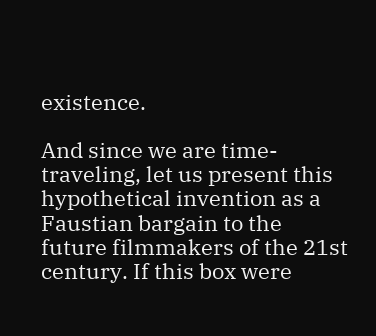existence.

And since we are time-traveling, let us present this hypothetical invention as a Faustian bargain to the future filmmakers of the 21st century. If this box were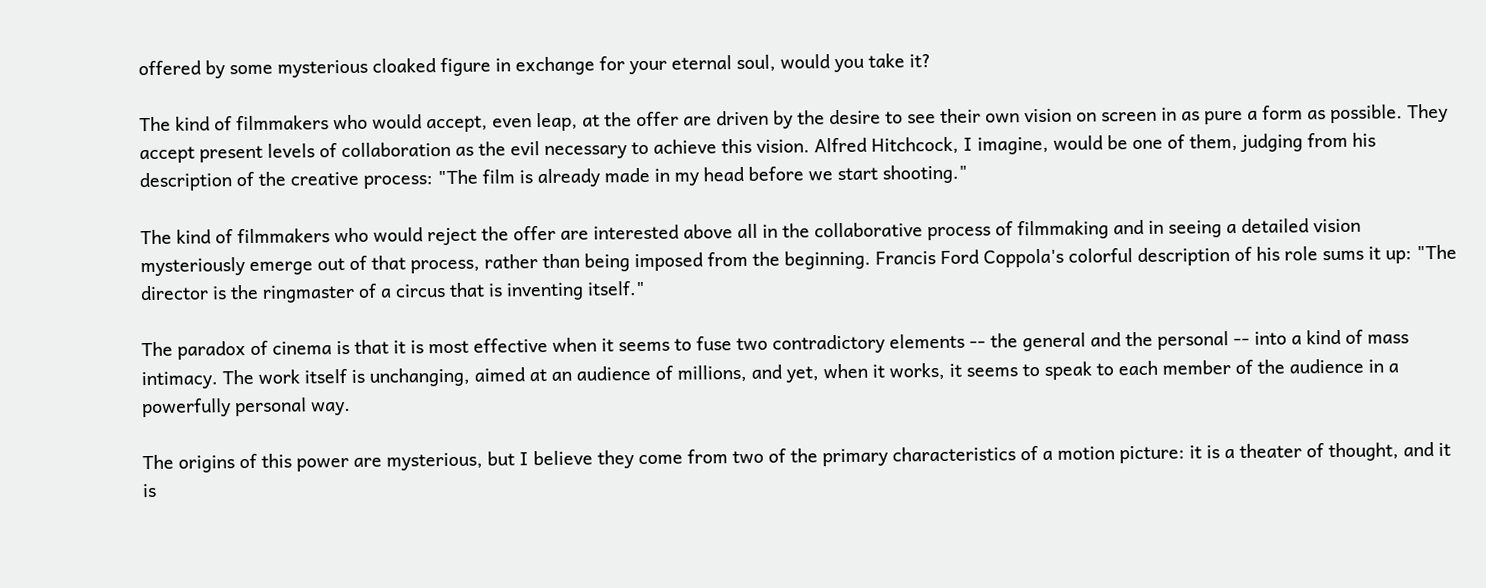offered by some mysterious cloaked figure in exchange for your eternal soul, would you take it?

The kind of filmmakers who would accept, even leap, at the offer are driven by the desire to see their own vision on screen in as pure a form as possible. They accept present levels of collaboration as the evil necessary to achieve this vision. Alfred Hitchcock, I imagine, would be one of them, judging from his description of the creative process: "The film is already made in my head before we start shooting."

The kind of filmmakers who would reject the offer are interested above all in the collaborative process of filmmaking and in seeing a detailed vision mysteriously emerge out of that process, rather than being imposed from the beginning. Francis Ford Coppola's colorful description of his role sums it up: "The director is the ringmaster of a circus that is inventing itself."

The paradox of cinema is that it is most effective when it seems to fuse two contradictory elements -- the general and the personal -- into a kind of mass intimacy. The work itself is unchanging, aimed at an audience of millions, and yet, when it works, it seems to speak to each member of the audience in a powerfully personal way.

The origins of this power are mysterious, but I believe they come from two of the primary characteristics of a motion picture: it is a theater of thought, and it is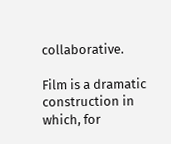collaborative.

Film is a dramatic construction in which, for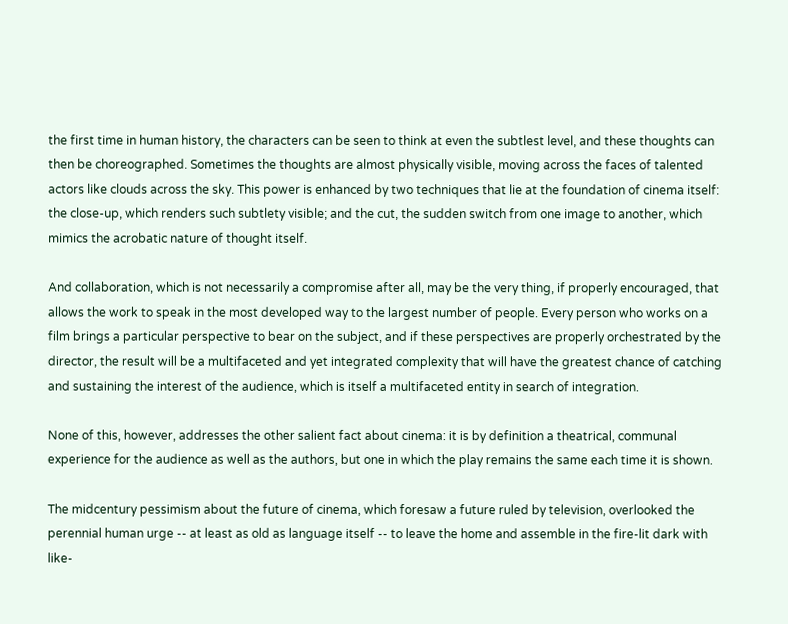the first time in human history, the characters can be seen to think at even the subtlest level, and these thoughts can then be choreographed. Sometimes the thoughts are almost physically visible, moving across the faces of talented actors like clouds across the sky. This power is enhanced by two techniques that lie at the foundation of cinema itself: the close-up, which renders such subtlety visible; and the cut, the sudden switch from one image to another, which mimics the acrobatic nature of thought itself.

And collaboration, which is not necessarily a compromise after all, may be the very thing, if properly encouraged, that allows the work to speak in the most developed way to the largest number of people. Every person who works on a film brings a particular perspective to bear on the subject, and if these perspectives are properly orchestrated by the director, the result will be a multifaceted and yet integrated complexity that will have the greatest chance of catching and sustaining the interest of the audience, which is itself a multifaceted entity in search of integration.

None of this, however, addresses the other salient fact about cinema: it is by definition a theatrical, communal experience for the audience as well as the authors, but one in which the play remains the same each time it is shown.

The midcentury pessimism about the future of cinema, which foresaw a future ruled by television, overlooked the perennial human urge -- at least as old as language itself -- to leave the home and assemble in the fire-lit dark with like-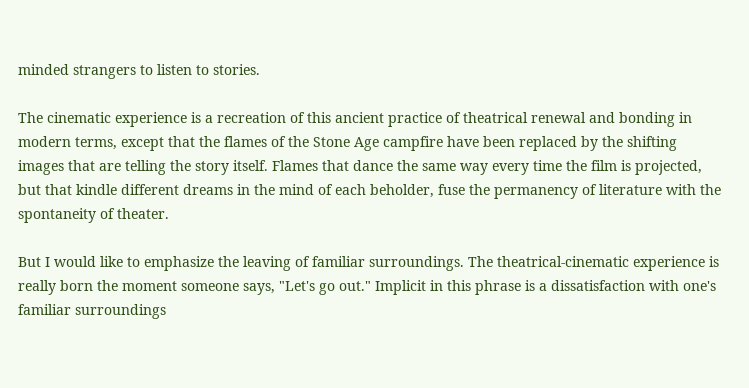minded strangers to listen to stories.

The cinematic experience is a recreation of this ancient practice of theatrical renewal and bonding in modern terms, except that the flames of the Stone Age campfire have been replaced by the shifting images that are telling the story itself. Flames that dance the same way every time the film is projected, but that kindle different dreams in the mind of each beholder, fuse the permanency of literature with the spontaneity of theater.

But I would like to emphasize the leaving of familiar surroundings. The theatrical-cinematic experience is really born the moment someone says, "Let's go out." Implicit in this phrase is a dissatisfaction with one's familiar surroundings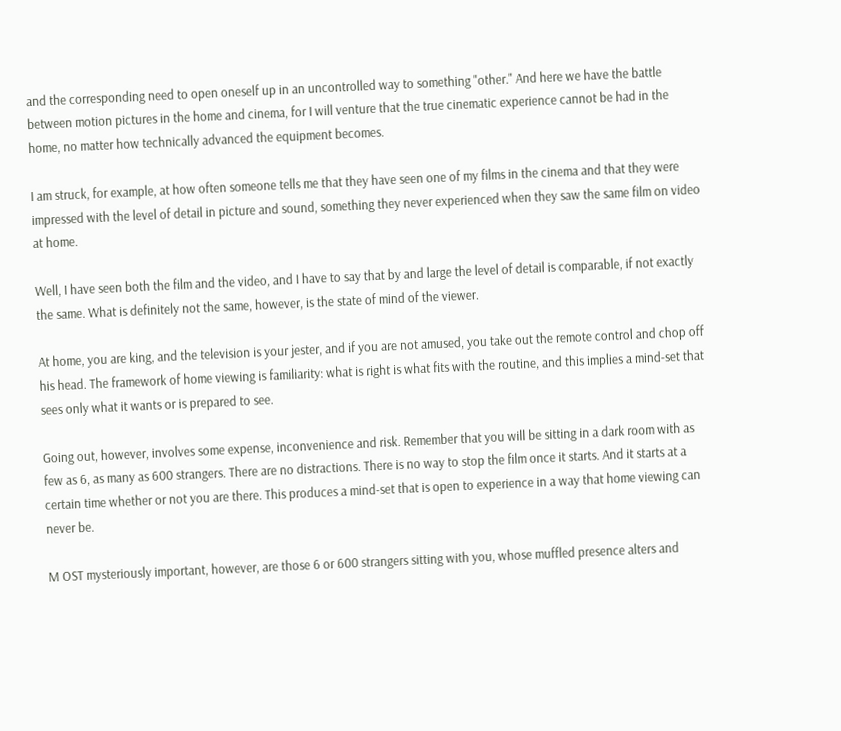and the corresponding need to open oneself up in an uncontrolled way to something "other." And here we have the battle between motion pictures in the home and cinema, for I will venture that the true cinematic experience cannot be had in the home, no matter how technically advanced the equipment becomes.

I am struck, for example, at how often someone tells me that they have seen one of my films in the cinema and that they were impressed with the level of detail in picture and sound, something they never experienced when they saw the same film on video at home.

Well, I have seen both the film and the video, and I have to say that by and large the level of detail is comparable, if not exactly the same. What is definitely not the same, however, is the state of mind of the viewer.

At home, you are king, and the television is your jester, and if you are not amused, you take out the remote control and chop off his head. The framework of home viewing is familiarity: what is right is what fits with the routine, and this implies a mind-set that sees only what it wants or is prepared to see.

Going out, however, involves some expense, inconvenience and risk. Remember that you will be sitting in a dark room with as few as 6, as many as 600 strangers. There are no distractions. There is no way to stop the film once it starts. And it starts at a certain time whether or not you are there. This produces a mind-set that is open to experience in a way that home viewing can never be.

M OST mysteriously important, however, are those 6 or 600 strangers sitting with you, whose muffled presence alters and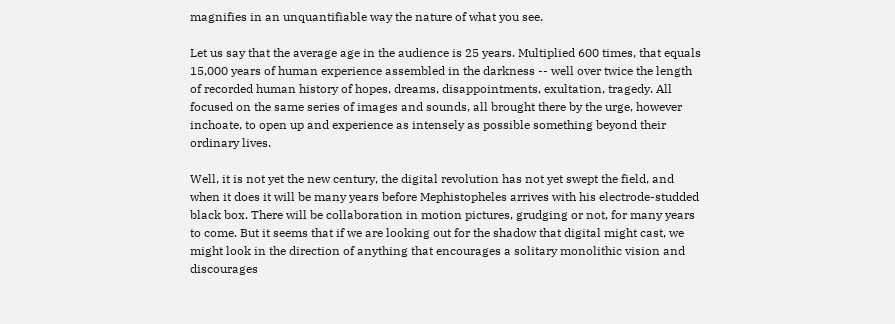magnifies in an unquantifiable way the nature of what you see.

Let us say that the average age in the audience is 25 years. Multiplied 600 times, that equals 15,000 years of human experience assembled in the darkness -- well over twice the length of recorded human history of hopes, dreams, disappointments, exultation, tragedy. All focused on the same series of images and sounds, all brought there by the urge, however inchoate, to open up and experience as intensely as possible something beyond their ordinary lives.

Well, it is not yet the new century, the digital revolution has not yet swept the field, and when it does it will be many years before Mephistopheles arrives with his electrode-studded black box. There will be collaboration in motion pictures, grudging or not, for many years to come. But it seems that if we are looking out for the shadow that digital might cast, we might look in the direction of anything that encourages a solitary monolithic vision and discourages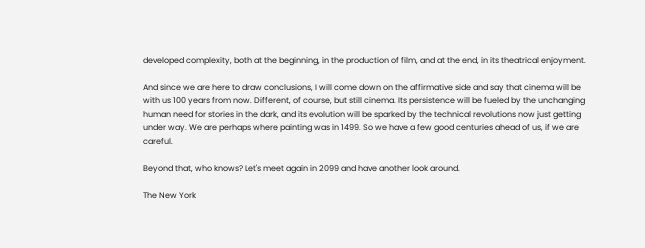developed complexity, both at the beginning, in the production of film, and at the end, in its theatrical enjoyment.

And since we are here to draw conclusions, I will come down on the affirmative side and say that cinema will be with us 100 years from now. Different, of course, but still cinema. Its persistence will be fueled by the unchanging human need for stories in the dark, and its evolution will be sparked by the technical revolutions now just getting under way. We are perhaps where painting was in 1499. So we have a few good centuries ahead of us, if we are careful.

Beyond that, who knows? Let's meet again in 2099 and have another look around.

The New York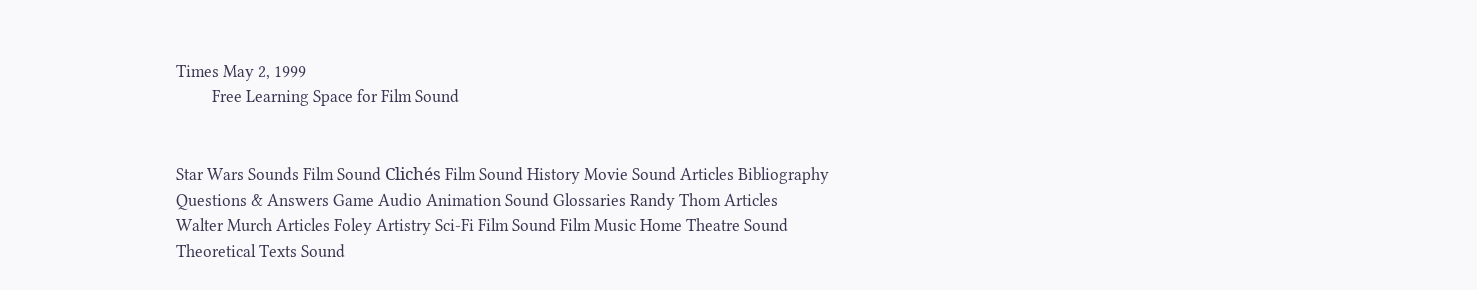Times May 2, 1999
         Free Learning Space for Film Sound


Star Wars Sounds Film Sound Clichés Film Sound History Movie Sound Articles Bibliography
Questions & Answers Game Audio Animation Sound Glossaries Randy Thom Articles
Walter Murch Articles Foley Artistry Sci-Fi Film Sound Film Music Home Theatre Sound
Theoretical Texts Sound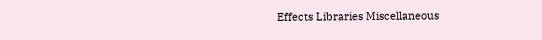Effects Libraries Miscellaneous